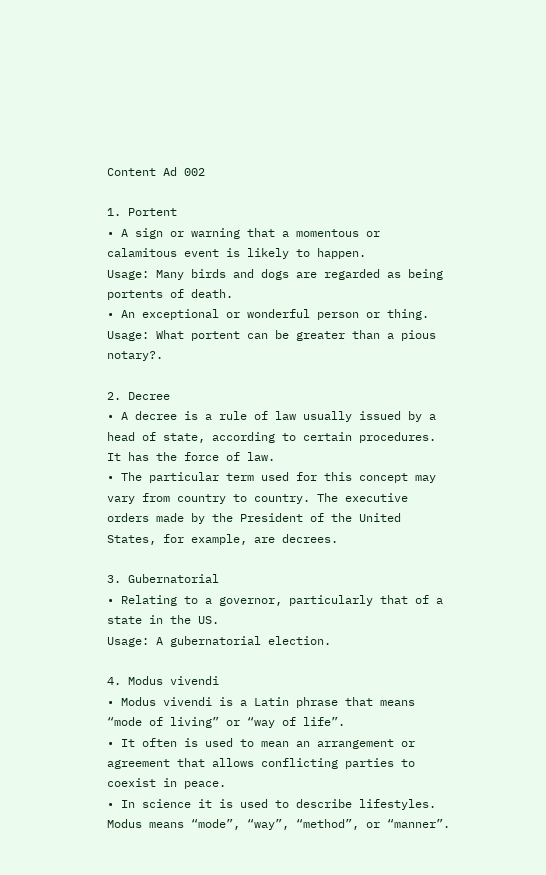Content Ad 002

1. Portent
• A sign or warning that a momentous or calamitous event is likely to happen.
Usage: Many birds and dogs are regarded as being portents of death.
• An exceptional or wonderful person or thing.
Usage: What portent can be greater than a pious notary?.

2. Decree
• A decree is a rule of law usually issued by a head of state, according to certain procedures. It has the force of law.
• The particular term used for this concept may vary from country to country. The executive orders made by the President of the United States, for example, are decrees.

3. Gubernatorial
• Relating to a governor, particularly that of a state in the US.
Usage: A gubernatorial election.

4. Modus vivendi
• Modus vivendi is a Latin phrase that means “mode of living” or “way of life”.
• It often is used to mean an arrangement or agreement that allows conflicting parties to coexist in peace.
• In science it is used to describe lifestyles. Modus means “mode”, “way”, “method”, or “manner”.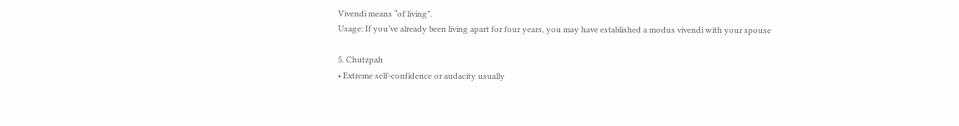Vivendi means “of living”.
Usage: If you’ve already been living apart for four years, you may have established a modus vivendi with your spouse

5. Chutzpah
• Extreme self-confidence or audacity usually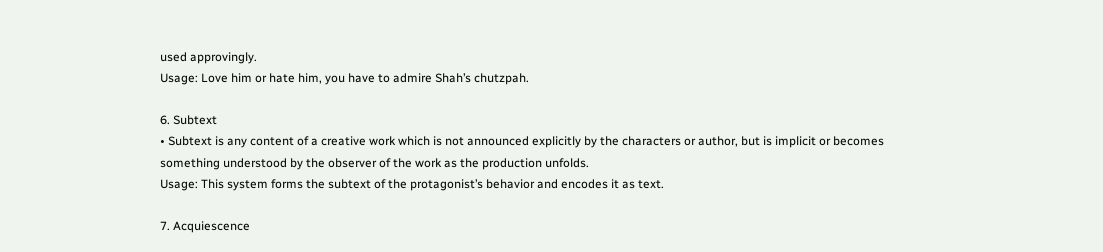used approvingly.
Usage: Love him or hate him, you have to admire Shah’s chutzpah.

6. Subtext
• Subtext is any content of a creative work which is not announced explicitly by the characters or author, but is implicit or becomes something understood by the observer of the work as the production unfolds.
Usage: This system forms the subtext of the protagonist’s behavior and encodes it as text.

7. Acquiescence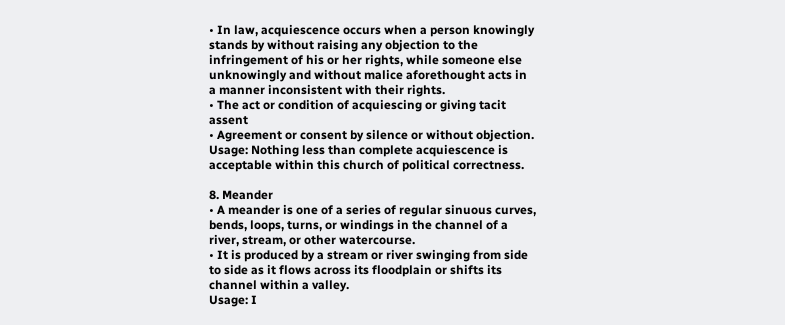• In law, acquiescence occurs when a person knowingly stands by without raising any objection to the infringement of his or her rights, while someone else unknowingly and without malice aforethought acts in a manner inconsistent with their rights.
• The act or condition of acquiescing or giving tacit assent
• Agreement or consent by silence or without objection.
Usage: Nothing less than complete acquiescence is acceptable within this church of political correctness.

8. Meander
• A meander is one of a series of regular sinuous curves, bends, loops, turns, or windings in the channel of a river, stream, or other watercourse.
• It is produced by a stream or river swinging from side to side as it flows across its floodplain or shifts its channel within a valley.
Usage: I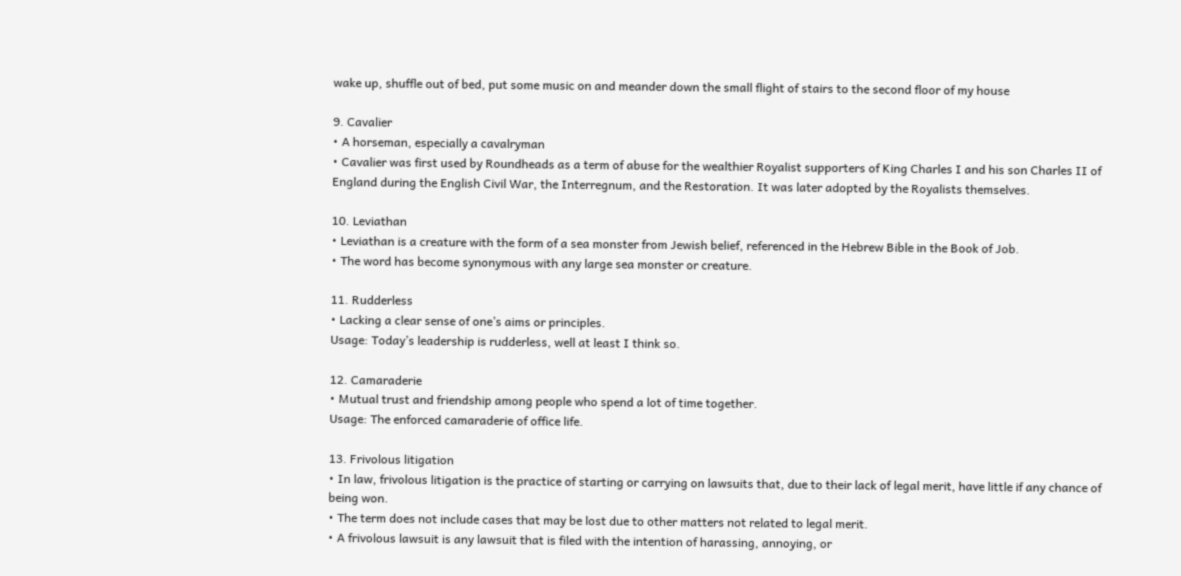wake up, shuffle out of bed, put some music on and meander down the small flight of stairs to the second floor of my house

9. Cavalier
• A horseman, especially a cavalryman
• Cavalier was first used by Roundheads as a term of abuse for the wealthier Royalist supporters of King Charles I and his son Charles II of England during the English Civil War, the Interregnum, and the Restoration. It was later adopted by the Royalists themselves.

10. Leviathan
• Leviathan is a creature with the form of a sea monster from Jewish belief, referenced in the Hebrew Bible in the Book of Job.
• The word has become synonymous with any large sea monster or creature.

11. Rudderless
• Lacking a clear sense of one’s aims or principles.
Usage: Today’s leadership is rudderless, well at least I think so.

12. Camaraderie
• Mutual trust and friendship among people who spend a lot of time together.
Usage: The enforced camaraderie of office life.

13. Frivolous litigation
• In law, frivolous litigation is the practice of starting or carrying on lawsuits that, due to their lack of legal merit, have little if any chance of being won.
• The term does not include cases that may be lost due to other matters not related to legal merit.
• A frivolous lawsuit is any lawsuit that is filed with the intention of harassing, annoying, or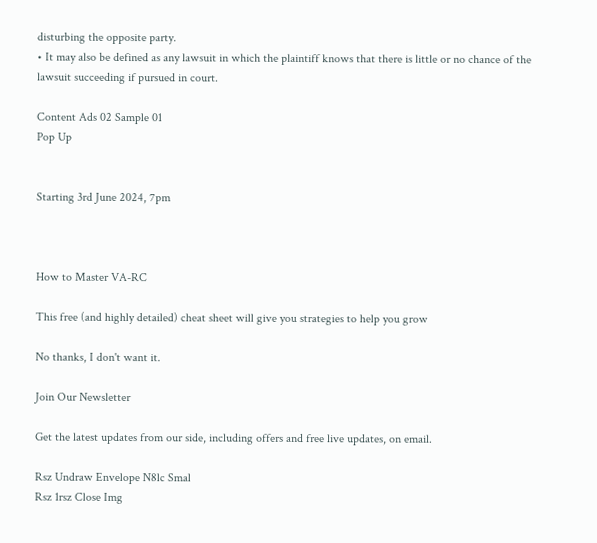disturbing the opposite party.
• It may also be defined as any lawsuit in which the plaintiff knows that there is little or no chance of the lawsuit succeeding if pursued in court.

Content Ads 02 Sample 01
Pop Up


Starting 3rd June 2024, 7pm



How to Master VA-RC

This free (and highly detailed) cheat sheet will give you strategies to help you grow

No thanks, I don't want it.

Join Our Newsletter

Get the latest updates from our side, including offers and free live updates, on email.

Rsz Undraw Envelope N8lc Smal
Rsz 1rsz Close Img